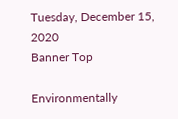Tuesday, December 15, 2020
Banner Top

Environmentally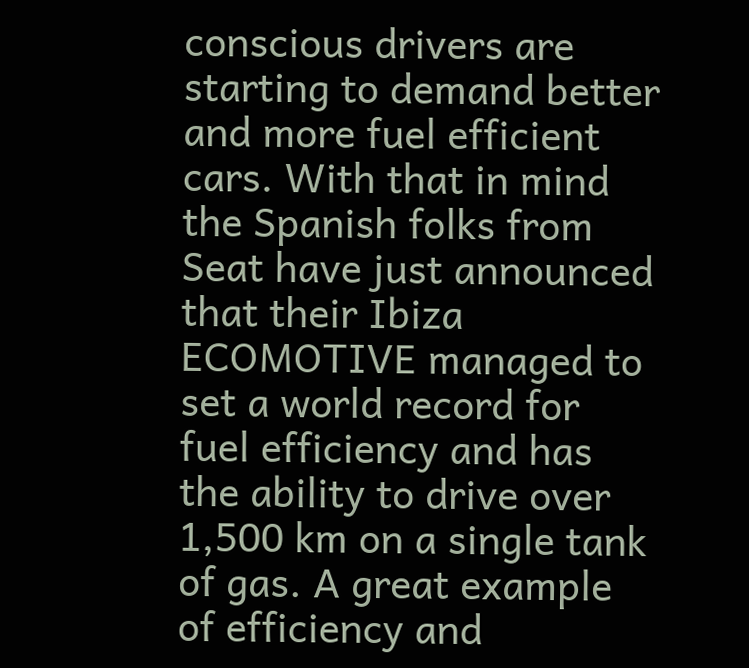conscious drivers are starting to demand better and more fuel efficient cars. With that in mind the Spanish folks from Seat have just announced that their Ibiza ECOMOTIVE managed to set a world record for fuel efficiency and has the ability to drive over 1,500 km on a single tank of gas. A great example of efficiency and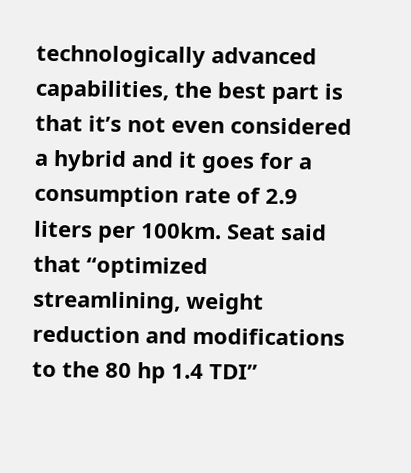technologically advanced capabilities, the best part is that it’s not even considered a hybrid and it goes for a consumption rate of 2.9 liters per 100km. Seat said that “optimized streamlining, weight reduction and modifications to the 80 hp 1.4 TDI”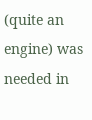(quite an engine) was needed in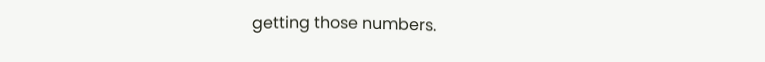getting those numbers.